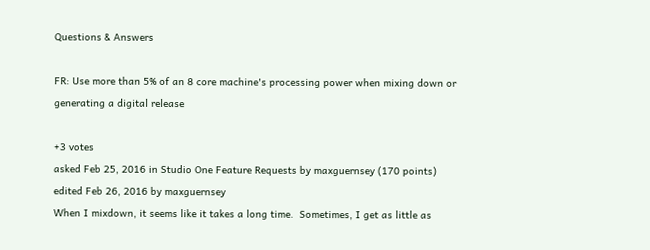Questions & Answers

FR: Use more than 5% of an 8 core machine's processing power when mixing down or generating a digital release

+3 votes
asked Feb 25, 2016 in Studio One Feature Requests by maxguernsey (170 points)
edited Feb 26, 2016 by maxguernsey
When I mixdown, it seems like it takes a long time.  Sometimes, I get as little as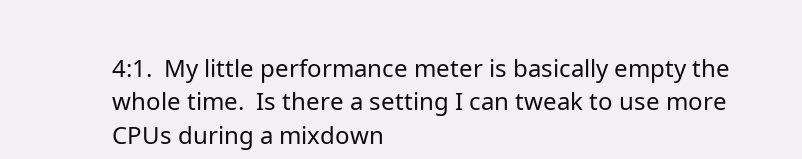4:1.  My little performance meter is basically empty the whole time.  Is there a setting I can tweak to use more CPUs during a mixdown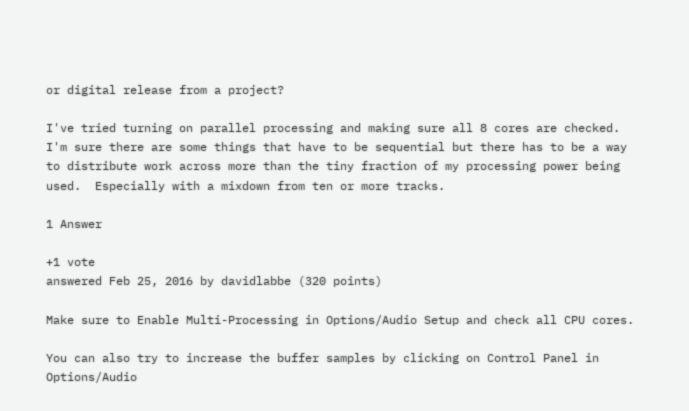or digital release from a project?

I've tried turning on parallel processing and making sure all 8 cores are checked.  I'm sure there are some things that have to be sequential but there has to be a way to distribute work across more than the tiny fraction of my processing power being used.  Especially with a mixdown from ten or more tracks.

1 Answer

+1 vote
answered Feb 25, 2016 by davidlabbe (320 points)

Make sure to Enable Multi-Processing in Options/Audio Setup and check all CPU cores.

You can also try to increase the buffer samples by clicking on Control Panel in Options/Audio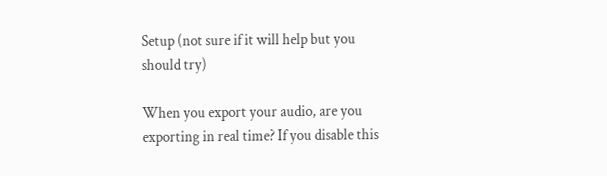Setup (not sure if it will help but you should try)

When you export your audio, are you exporting in real time? If you disable this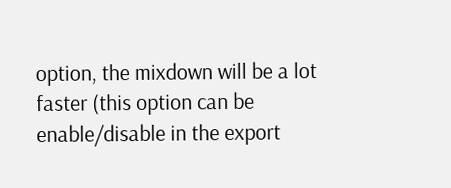option, the mixdown will be a lot faster (this option can be enable/disable in the export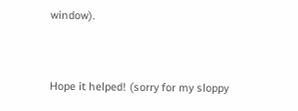window).


Hope it helped! (sorry for my sloppy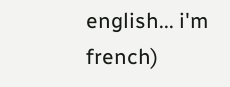english... i'm french)